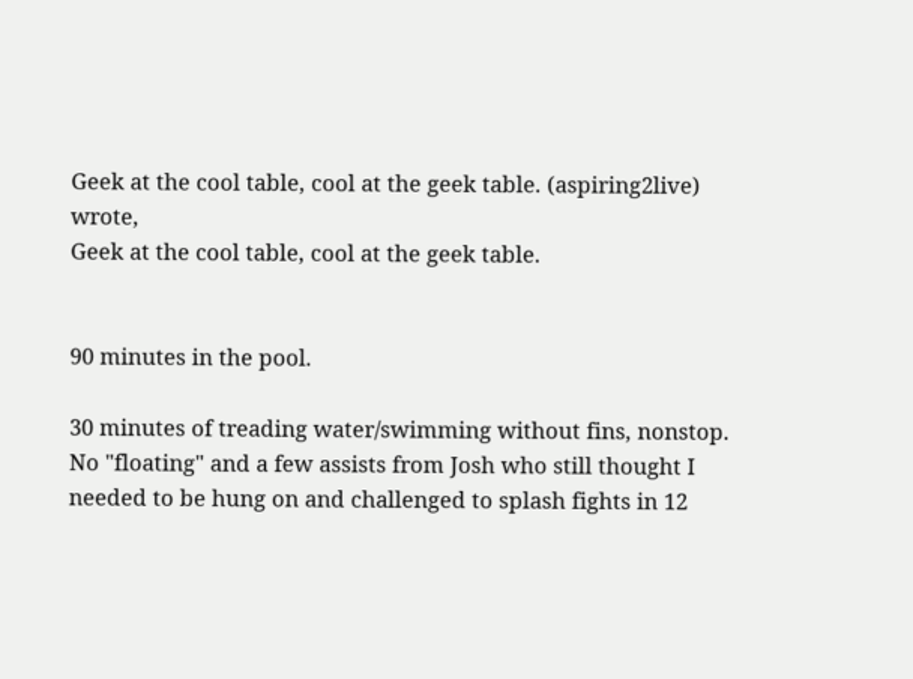Geek at the cool table, cool at the geek table. (aspiring2live) wrote,
Geek at the cool table, cool at the geek table.


90 minutes in the pool.

30 minutes of treading water/swimming without fins, nonstop.  No "floating" and a few assists from Josh who still thought I needed to be hung on and challenged to splash fights in 12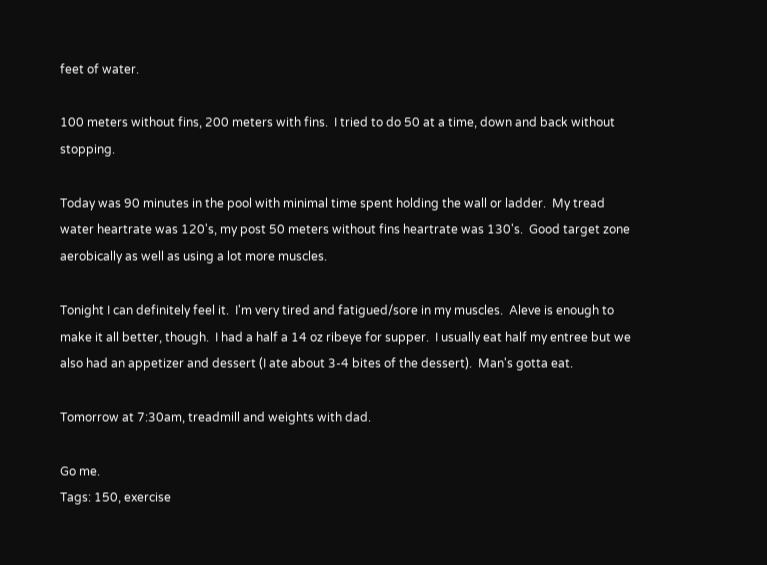feet of water.

100 meters without fins, 200 meters with fins.  I tried to do 50 at a time, down and back without stopping.

Today was 90 minutes in the pool with minimal time spent holding the wall or ladder.  My tread water heartrate was 120's, my post 50 meters without fins heartrate was 130's.  Good target zone aerobically as well as using a lot more muscles.

Tonight I can definitely feel it.  I'm very tired and fatigued/sore in my muscles.  Aleve is enough to make it all better, though.  I had a half a 14 oz ribeye for supper.  I usually eat half my entree but we also had an appetizer and dessert (I ate about 3-4 bites of the dessert).  Man's gotta eat.

Tomorrow at 7:30am, treadmill and weights with dad.

Go me.
Tags: 150, exercise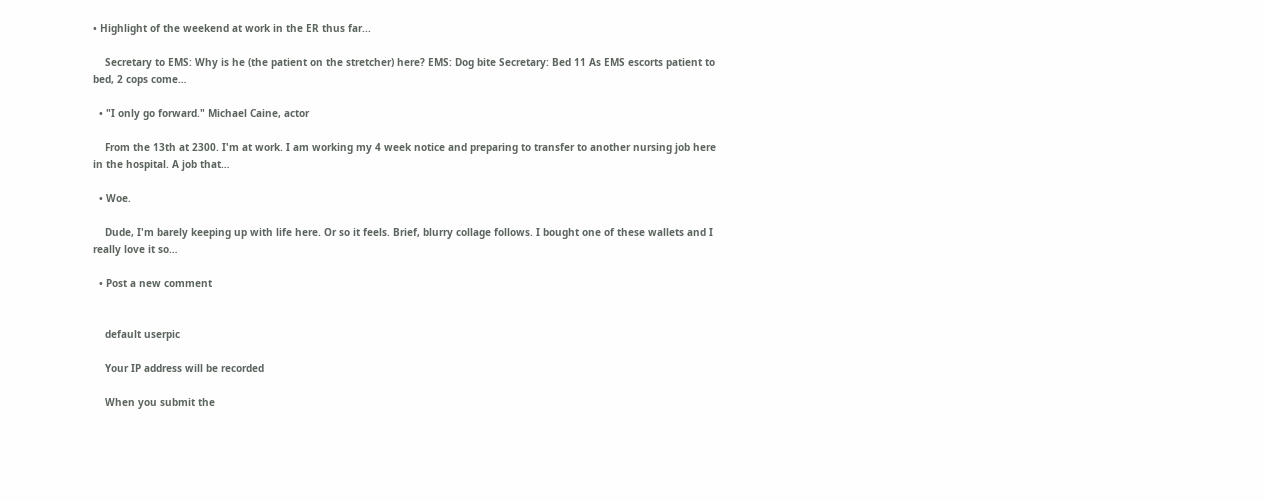• Highlight of the weekend at work in the ER thus far...

    Secretary to EMS: Why is he (the patient on the stretcher) here? EMS: Dog bite Secretary: Bed 11 As EMS escorts patient to bed, 2 cops come…

  • "I only go forward." Michael Caine, actor

    From the 13th at 2300. I'm at work. I am working my 4 week notice and preparing to transfer to another nursing job here in the hospital. A job that…

  • Woe.

    Dude, I'm barely keeping up with life here. Or so it feels. Brief, blurry collage follows. I bought one of these wallets and I really love it so…

  • Post a new comment


    default userpic

    Your IP address will be recorded

    When you submit the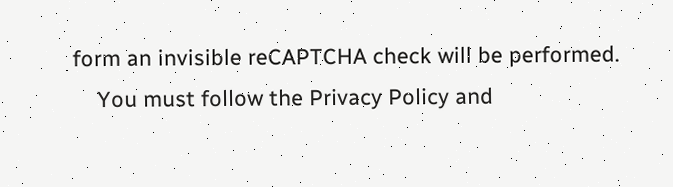form an invisible reCAPTCHA check will be performed.
    You must follow the Privacy Policy and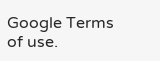Google Terms of use.